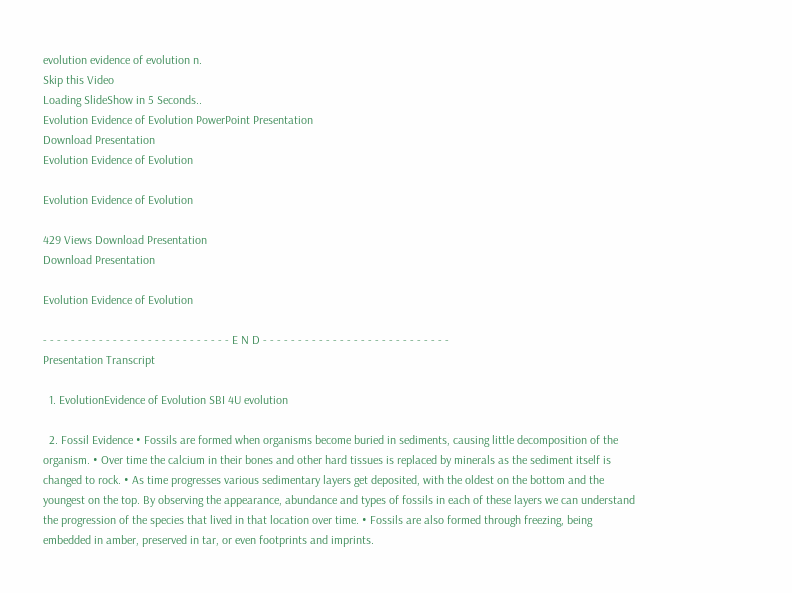evolution evidence of evolution n.
Skip this Video
Loading SlideShow in 5 Seconds..
Evolution Evidence of Evolution PowerPoint Presentation
Download Presentation
Evolution Evidence of Evolution

Evolution Evidence of Evolution

429 Views Download Presentation
Download Presentation

Evolution Evidence of Evolution

- - - - - - - - - - - - - - - - - - - - - - - - - - - E N D - - - - - - - - - - - - - - - - - - - - - - - - - - -
Presentation Transcript

  1. EvolutionEvidence of Evolution SBI 4U evolution

  2. Fossil Evidence • Fossils are formed when organisms become buried in sediments, causing little decomposition of the organism. • Over time the calcium in their bones and other hard tissues is replaced by minerals as the sediment itself is changed to rock. • As time progresses various sedimentary layers get deposited, with the oldest on the bottom and the youngest on the top. By observing the appearance, abundance and types of fossils in each of these layers we can understand the progression of the species that lived in that location over time. • Fossils are also formed through freezing, being embedded in amber, preserved in tar, or even footprints and imprints.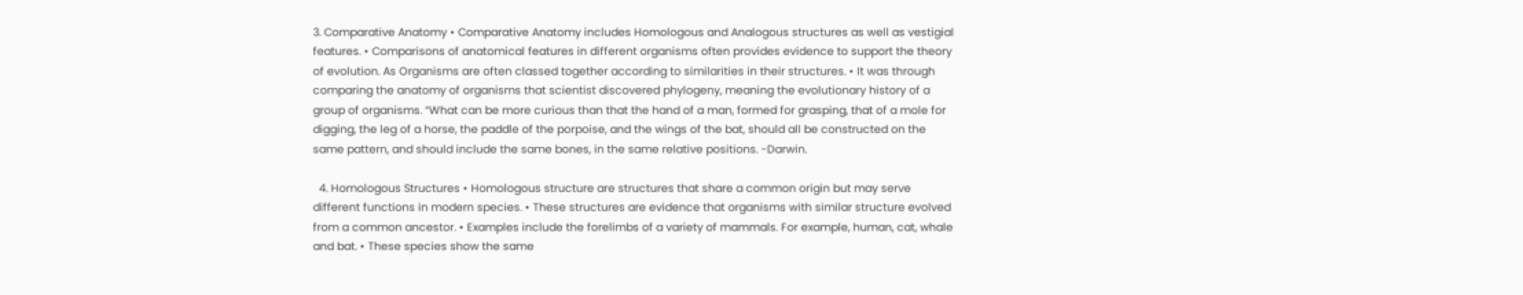3. Comparative Anatomy • Comparative Anatomy includes Homologous and Analogous structures as well as vestigial features. • Comparisons of anatomical features in different organisms often provides evidence to support the theory of evolution. As Organisms are often classed together according to similarities in their structures. • It was through comparing the anatomy of organisms that scientist discovered phylogeny, meaning the evolutionary history of a group of organisms. “What can be more curious than that the hand of a man, formed for grasping, that of a mole for digging, the leg of a horse, the paddle of the porpoise, and the wings of the bat, should all be constructed on the same pattern, and should include the same bones, in the same relative positions. -Darwin.

  4. Homologous Structures • Homologous structure are structures that share a common origin but may serve different functions in modern species. • These structures are evidence that organisms with similar structure evolved from a common ancestor. • Examples include the forelimbs of a variety of mammals. For example, human, cat, whale and bat. • These species show the same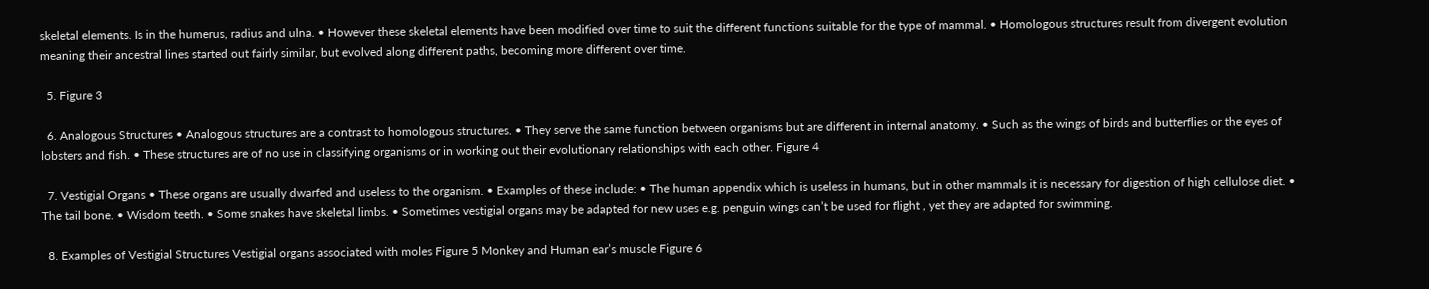skeletal elements. Is in the humerus, radius and ulna. • However these skeletal elements have been modified over time to suit the different functions suitable for the type of mammal. • Homologous structures result from divergent evolution meaning their ancestral lines started out fairly similar, but evolved along different paths, becoming more different over time.

  5. Figure 3

  6. Analogous Structures • Analogous structures are a contrast to homologous structures. • They serve the same function between organisms but are different in internal anatomy. • Such as the wings of birds and butterflies or the eyes of lobsters and fish. • These structures are of no use in classifying organisms or in working out their evolutionary relationships with each other. Figure 4

  7. Vestigial Organs • These organs are usually dwarfed and useless to the organism. • Examples of these include: • The human appendix which is useless in humans, but in other mammals it is necessary for digestion of high cellulose diet. • The tail bone. • Wisdom teeth. • Some snakes have skeletal limbs. • Sometimes vestigial organs may be adapted for new uses e.g. penguin wings can’t be used for flight , yet they are adapted for swimming.

  8. Examples of Vestigial Structures Vestigial organs associated with moles Figure 5 Monkey and Human ear’s muscle Figure 6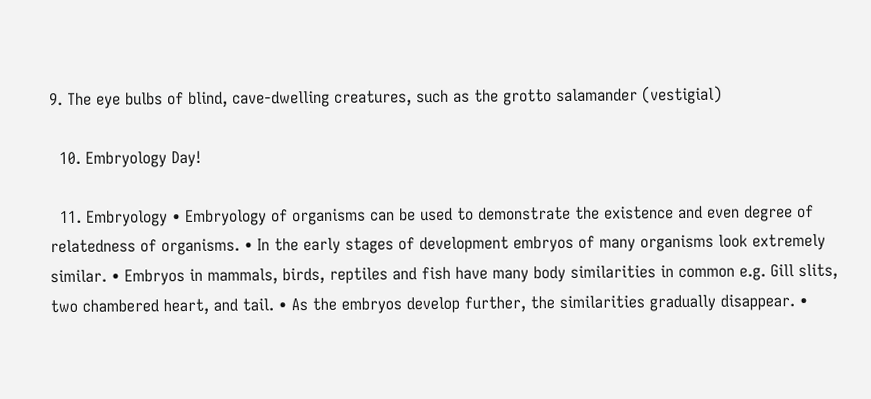9. The eye bulbs of blind, cave-dwelling creatures, such as the grotto salamander (vestigial)

  10. Embryology Day!

  11. Embryology • Embryology of organisms can be used to demonstrate the existence and even degree of relatedness of organisms. • In the early stages of development embryos of many organisms look extremely similar. • Embryos in mammals, birds, reptiles and fish have many body similarities in common e.g. Gill slits, two chambered heart, and tail. • As the embryos develop further, the similarities gradually disappear. •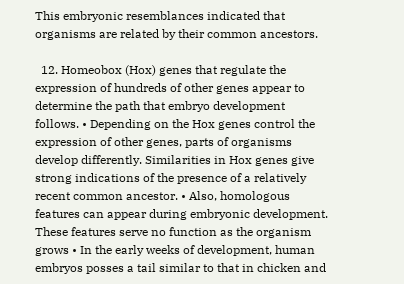This embryonic resemblances indicated that organisms are related by their common ancestors.

  12. Homeobox (Hox) genes that regulate the expression of hundreds of other genes appear to determine the path that embryo development follows. • Depending on the Hox genes control the expression of other genes, parts of organisms develop differently. Similarities in Hox genes give strong indications of the presence of a relatively recent common ancestor. • Also, homologous features can appear during embryonic development. These features serve no function as the organism grows • In the early weeks of development, human embryos posses a tail similar to that in chicken and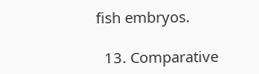fish embryos.

  13. Comparative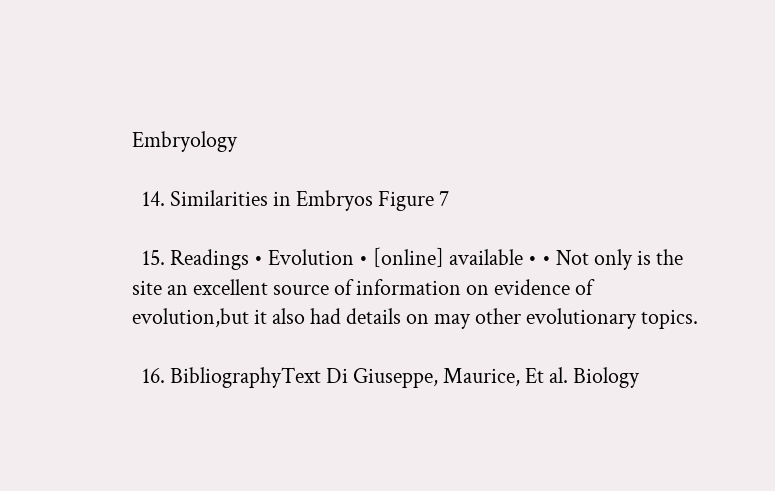Embryology

  14. Similarities in Embryos Figure 7

  15. Readings • Evolution • [online] available • • Not only is the site an excellent source of information on evidence of evolution,but it also had details on may other evolutionary topics.

  16. BibliographyText Di Giuseppe, Maurice, Et al. Biology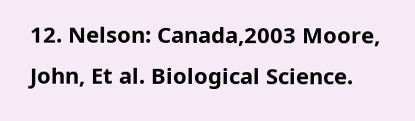12. Nelson: Canada,2003 Moore, John, Et al. Biological Science.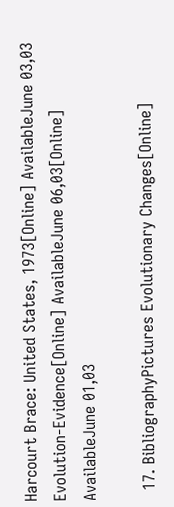Harcourt Brace: United States, 1973[Online] AvailableJune 03,03 Evolution-Evidence[Online] AvailableJune 06,03[Online] AvailableJune 01,03

  17. BibliographyPictures Evolutionary Changes[Online]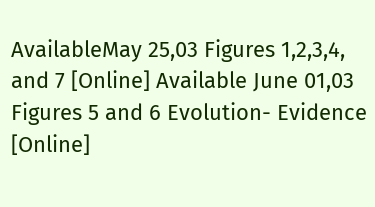AvailableMay 25,03 Figures 1,2,3,4, and 7 [Online] Available June 01,03 Figures 5 and 6 Evolution- Evidence [Online]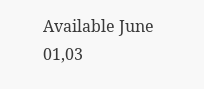Available June 01,03